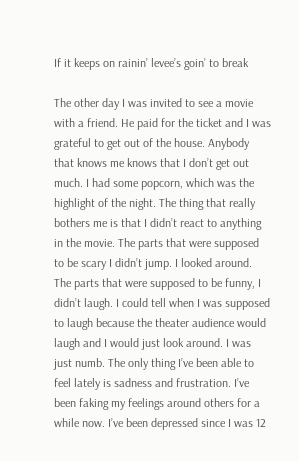If it keeps on rainin’ levee’s goin’ to break

The other day I was invited to see a movie with a friend. He paid for the ticket and I was grateful to get out of the house. Anybody that knows me knows that I don’t get out much. I had some popcorn, which was the highlight of the night. The thing that really bothers me is that I didn’t react to anything in the movie. The parts that were supposed to be scary I didn’t jump. I looked around. The parts that were supposed to be funny, I didn’t laugh. I could tell when I was supposed to laugh because the theater audience would laugh and I would just look around. I was just numb. The only thing I’ve been able to feel lately is sadness and frustration. I’ve been faking my feelings around others for a while now. I’ve been depressed since I was 12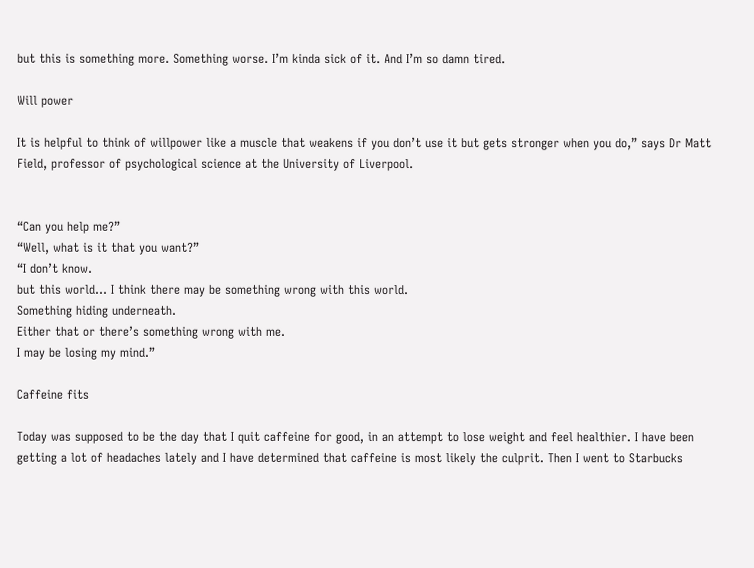but this is something more. Something worse. I’m kinda sick of it. And I’m so damn tired.

Will power

It is helpful to think of willpower like a muscle that weakens if you don’t use it but gets stronger when you do,” says Dr Matt Field, professor of psychological science at the University of Liverpool.


“Can you help me?”
“Well, what is it that you want?”
“I don’t know.
but this world… I think there may be something wrong with this world.
Something hiding underneath.
Either that or there’s something wrong with me.
I may be losing my mind.”

Caffeine fits

Today was supposed to be the day that I quit caffeine for good, in an attempt to lose weight and feel healthier. I have been getting a lot of headaches lately and I have determined that caffeine is most likely the culprit. Then I went to Starbucks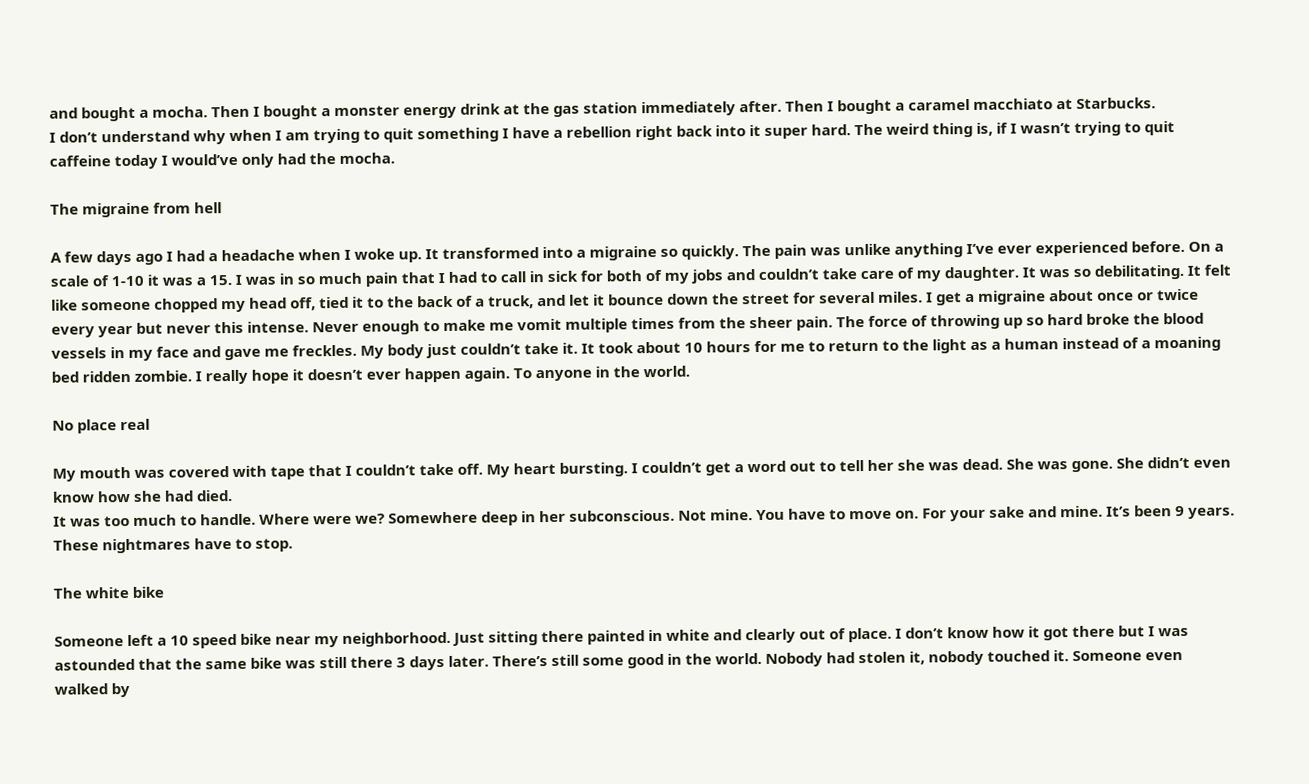and bought a mocha. Then I bought a monster energy drink at the gas station immediately after. Then I bought a caramel macchiato at Starbucks.
I don’t understand why when I am trying to quit something I have a rebellion right back into it super hard. The weird thing is, if I wasn’t trying to quit caffeine today I would’ve only had the mocha.

The migraine from hell

A few days ago I had a headache when I woke up. It transformed into a migraine so quickly. The pain was unlike anything I’ve ever experienced before. On a scale of 1-10 it was a 15. I was in so much pain that I had to call in sick for both of my jobs and couldn’t take care of my daughter. It was so debilitating. It felt like someone chopped my head off, tied it to the back of a truck, and let it bounce down the street for several miles. I get a migraine about once or twice every year but never this intense. Never enough to make me vomit multiple times from the sheer pain. The force of throwing up so hard broke the blood vessels in my face and gave me freckles. My body just couldn’t take it. It took about 10 hours for me to return to the light as a human instead of a moaning bed ridden zombie. I really hope it doesn’t ever happen again. To anyone in the world.

No place real

My mouth was covered with tape that I couldn’t take off. My heart bursting. I couldn’t get a word out to tell her she was dead. She was gone. She didn’t even know how she had died.
It was too much to handle. Where were we? Somewhere deep in her subconscious. Not mine. You have to move on. For your sake and mine. It’s been 9 years. These nightmares have to stop.

The white bike

Someone left a 10 speed bike near my neighborhood. Just sitting there painted in white and clearly out of place. I don’t know how it got there but I was astounded that the same bike was still there 3 days later. There’s still some good in the world. Nobody had stolen it, nobody touched it. Someone even walked by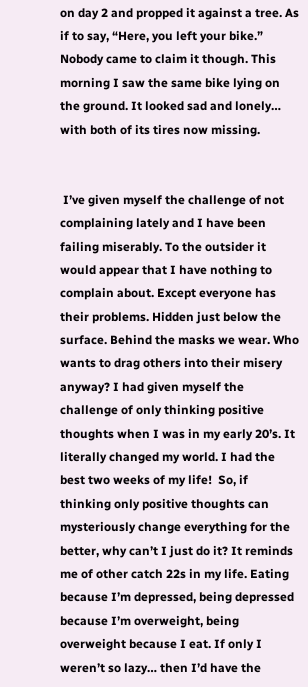on day 2 and propped it against a tree. As if to say, “Here, you left your bike.” Nobody came to claim it though. This morning I saw the same bike lying on the ground. It looked sad and lonely… with both of its tires now missing.


 I’ve given myself the challenge of not complaining lately and I have been failing miserably. To the outsider it would appear that I have nothing to complain about. Except everyone has their problems. Hidden just below the surface. Behind the masks we wear. Who wants to drag others into their misery anyway? I had given myself the challenge of only thinking positive thoughts when I was in my early 20’s. It literally changed my world. I had the best two weeks of my life!  So, if thinking only positive thoughts can mysteriously change everything for the better, why can’t I just do it? It reminds me of other catch 22s in my life. Eating because I’m depressed, being depressed because I’m overweight, being overweight because I eat. If only I weren’t so lazy… then I’d have the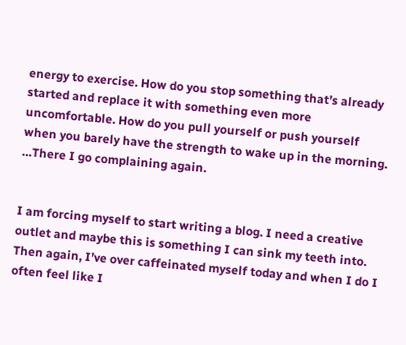energy to exercise. How do you stop something that’s already started and replace it with something even more uncomfortable. How do you pull yourself or push yourself when you barely have the strength to wake up in the morning. …There I go complaining again.


I am forcing myself to start writing a blog. I need a creative outlet and maybe this is something I can sink my teeth into. Then again, I’ve over caffeinated myself today and when I do I often feel like I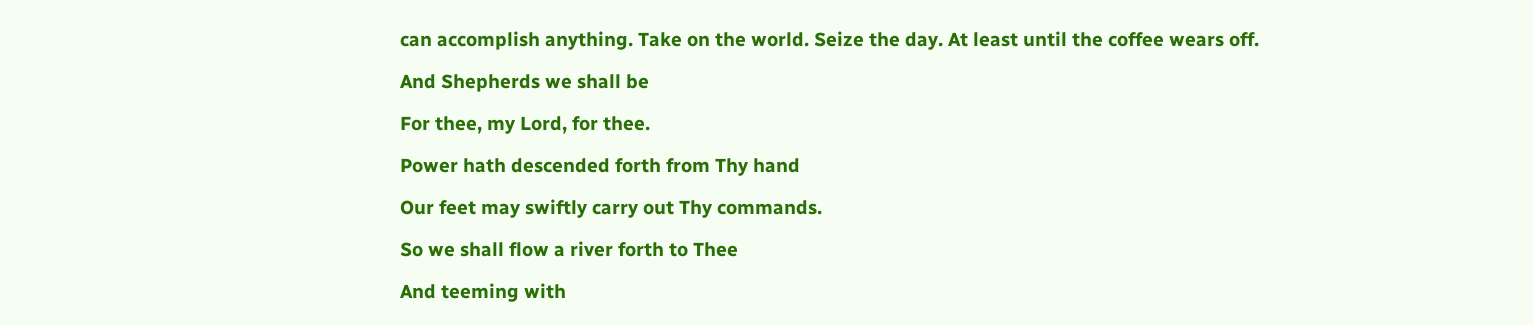can accomplish anything. Take on the world. Seize the day. At least until the coffee wears off.

And Shepherds we shall be

For thee, my Lord, for thee.

Power hath descended forth from Thy hand

Our feet may swiftly carry out Thy commands.

So we shall flow a river forth to Thee

And teeming with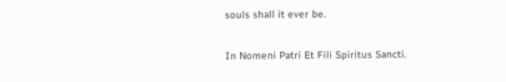souls shall it ever be.

In Nomeni Patri Et Fili Spiritus Sancti.